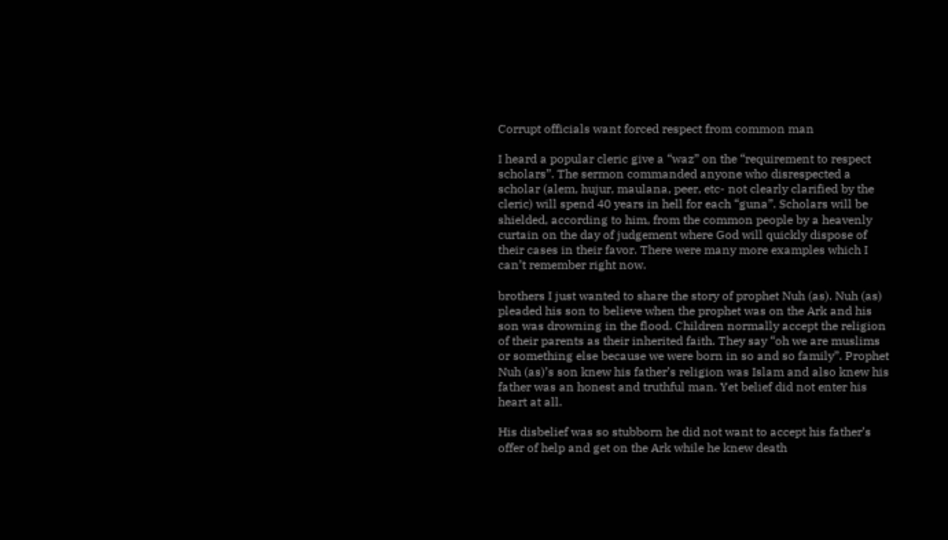Corrupt officials want forced respect from common man

I heard a popular cleric give a “waz” on the “requirement to respect scholars”. The sermon commanded anyone who disrespected a scholar (alem, hujur, maulana, peer, etc- not clearly clarified by the cleric) will spend 40 years in hell for each “guna”. Scholars will be shielded, according to him, from the common people by a heavenly curtain on the day of judgement where God will quickly dispose of their cases in their favor. There were many more examples which I can’t remember right now.

brothers I just wanted to share the story of prophet Nuh (as). Nuh (as) pleaded his son to believe when the prophet was on the Ark and his son was drowning in the flood. Children normally accept the religion of their parents as their inherited faith. They say “oh we are muslims or something else because we were born in so and so family”. Prophet Nuh (as)’s son knew his father’s religion was Islam and also knew his father was an honest and truthful man. Yet belief did not enter his heart at all.

His disbelief was so stubborn he did not want to accept his father’s offer of help and get on the Ark while he knew death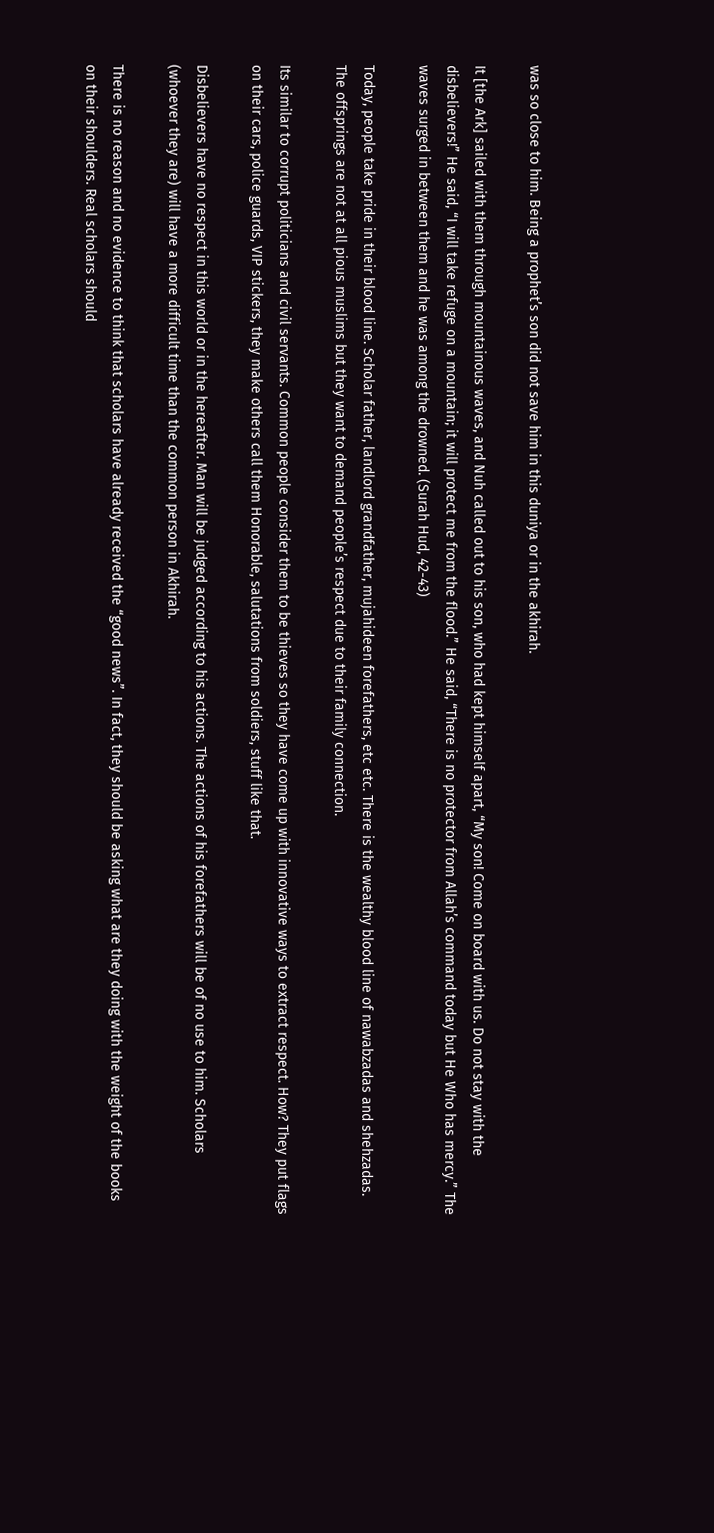was so close to him. Being a prophet’s son did not save him in this duniya or in the akhirah.

It [the Ark] sailed with them through mountainous waves, and Nuh called out to his son, who had kept himself apart, “My son! Come on board with us. Do not stay with the disbelievers!” He said, “I will take refuge on a mountain; it will protect me from the flood.” He said, “There is no protector from Allah’s command today but He Who has mercy.” The waves surged in between them and he was among the drowned. (Surah Hud, 42-43)

Today, people take pride in their blood line. Scholar father, landlord grandfather, mujahideen forefathers, etc etc. There is the wealthy blood line of nawabzadas and shehzadas. The offsprings are not at all pious muslims but they want to demand people’s respect due to their family connection.

Its similar to corrupt politicians and civil servants. Common people consider them to be thieves so they have come up with innovative ways to extract respect. How? They put flags on their cars, police guards, VIP stickers, they make others call them Honorable, salutations from soldiers, stuff like that.

Disbelievers have no respect in this world or in the hereafter. Man will be judged according to his actions. The actions of his forefathers will be of no use to him. Scholars (whoever they are) will have a more difficult time than the common person in Akhirah.

There is no reason and no evidence to think that scholars have already received the “good news”. In fact, they should be asking what are they doing with the weight of the books on their shoulders. Real scholars should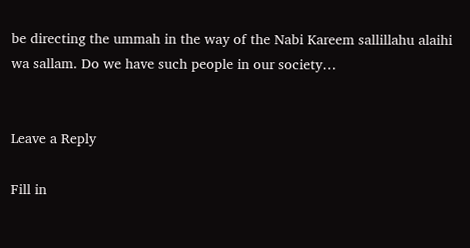be directing the ummah in the way of the Nabi Kareem sallillahu alaihi wa sallam. Do we have such people in our society…


Leave a Reply

Fill in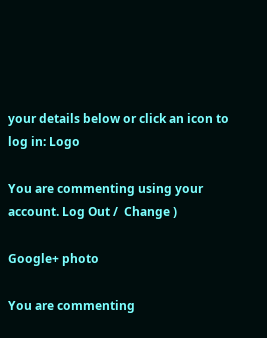your details below or click an icon to log in: Logo

You are commenting using your account. Log Out /  Change )

Google+ photo

You are commenting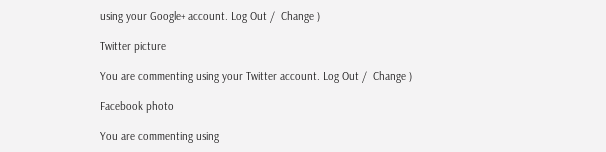using your Google+ account. Log Out /  Change )

Twitter picture

You are commenting using your Twitter account. Log Out /  Change )

Facebook photo

You are commenting using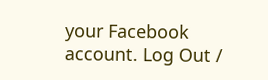your Facebook account. Log Out /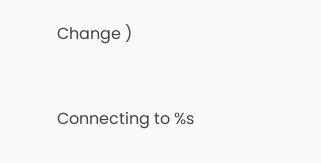Change )


Connecting to %s